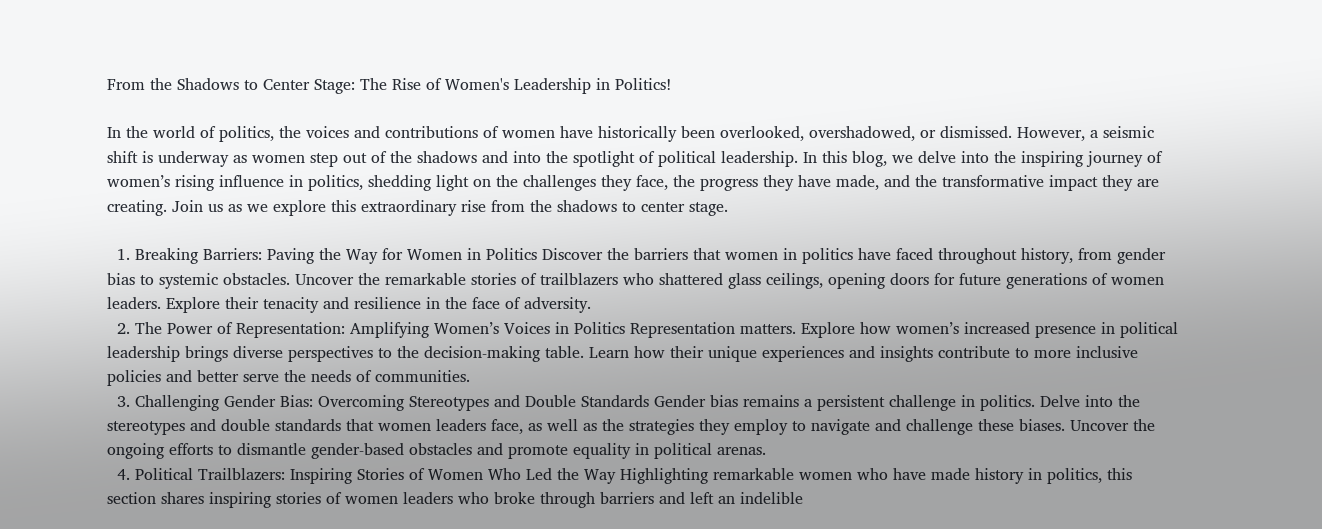From the Shadows to Center Stage: The Rise of Women's Leadership in Politics!

In the world of politics, the voices and contributions of women have historically been overlooked, overshadowed, or dismissed. However, a seismic shift is underway as women step out of the shadows and into the spotlight of political leadership. In this blog, we delve into the inspiring journey of women’s rising influence in politics, shedding light on the challenges they face, the progress they have made, and the transformative impact they are creating. Join us as we explore this extraordinary rise from the shadows to center stage.

  1. Breaking Barriers: Paving the Way for Women in Politics Discover the barriers that women in politics have faced throughout history, from gender bias to systemic obstacles. Uncover the remarkable stories of trailblazers who shattered glass ceilings, opening doors for future generations of women leaders. Explore their tenacity and resilience in the face of adversity.
  2. The Power of Representation: Amplifying Women’s Voices in Politics Representation matters. Explore how women’s increased presence in political leadership brings diverse perspectives to the decision-making table. Learn how their unique experiences and insights contribute to more inclusive policies and better serve the needs of communities.
  3. Challenging Gender Bias: Overcoming Stereotypes and Double Standards Gender bias remains a persistent challenge in politics. Delve into the stereotypes and double standards that women leaders face, as well as the strategies they employ to navigate and challenge these biases. Uncover the ongoing efforts to dismantle gender-based obstacles and promote equality in political arenas.
  4. Political Trailblazers: Inspiring Stories of Women Who Led the Way Highlighting remarkable women who have made history in politics, this section shares inspiring stories of women leaders who broke through barriers and left an indelible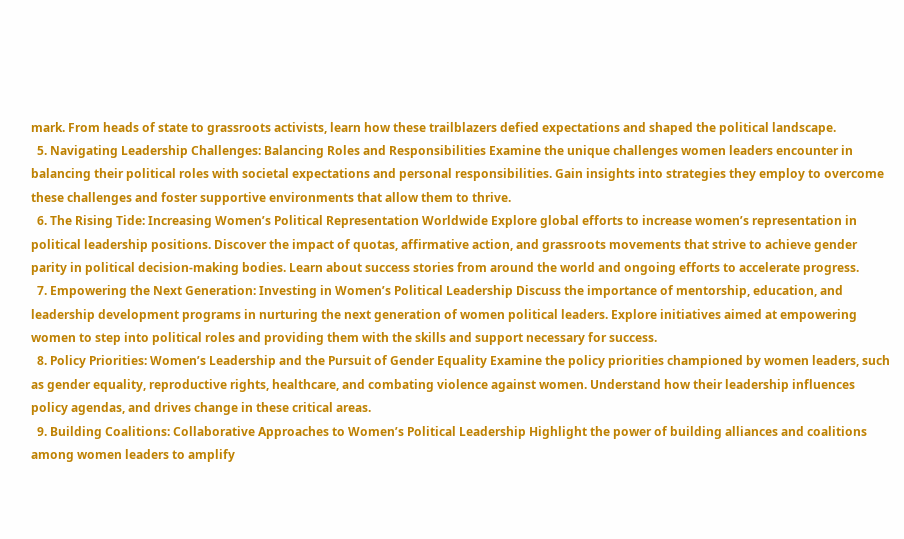mark. From heads of state to grassroots activists, learn how these trailblazers defied expectations and shaped the political landscape.
  5. Navigating Leadership Challenges: Balancing Roles and Responsibilities Examine the unique challenges women leaders encounter in balancing their political roles with societal expectations and personal responsibilities. Gain insights into strategies they employ to overcome these challenges and foster supportive environments that allow them to thrive.
  6. The Rising Tide: Increasing Women’s Political Representation Worldwide Explore global efforts to increase women’s representation in political leadership positions. Discover the impact of quotas, affirmative action, and grassroots movements that strive to achieve gender parity in political decision-making bodies. Learn about success stories from around the world and ongoing efforts to accelerate progress.
  7. Empowering the Next Generation: Investing in Women’s Political Leadership Discuss the importance of mentorship, education, and leadership development programs in nurturing the next generation of women political leaders. Explore initiatives aimed at empowering women to step into political roles and providing them with the skills and support necessary for success.
  8. Policy Priorities: Women’s Leadership and the Pursuit of Gender Equality Examine the policy priorities championed by women leaders, such as gender equality, reproductive rights, healthcare, and combating violence against women. Understand how their leadership influences policy agendas, and drives change in these critical areas.
  9. Building Coalitions: Collaborative Approaches to Women’s Political Leadership Highlight the power of building alliances and coalitions among women leaders to amplify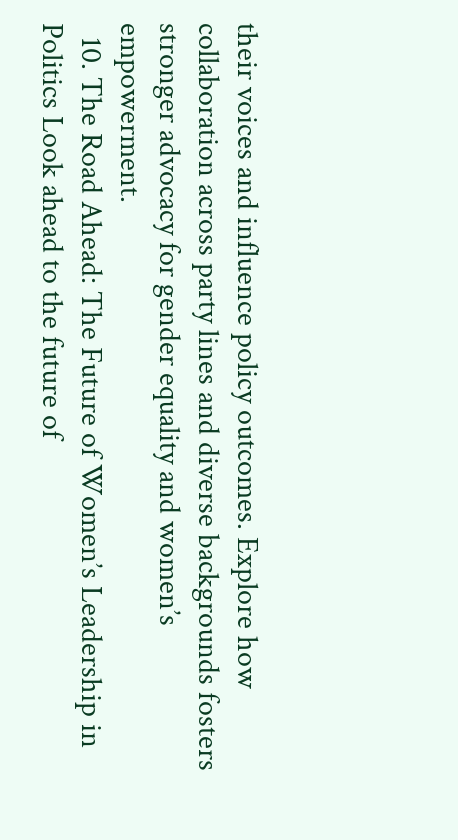their voices and influence policy outcomes. Explore how collaboration across party lines and diverse backgrounds fosters stronger advocacy for gender equality and women’s empowerment.
  10. The Road Ahead: The Future of Women’s Leadership in Politics Look ahead to the future of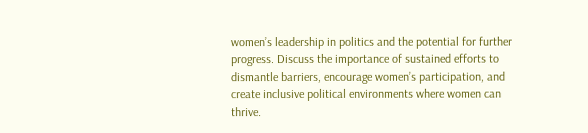women’s leadership in politics and the potential for further progress. Discuss the importance of sustained efforts to dismantle barriers, encourage women’s participation, and create inclusive political environments where women can thrive.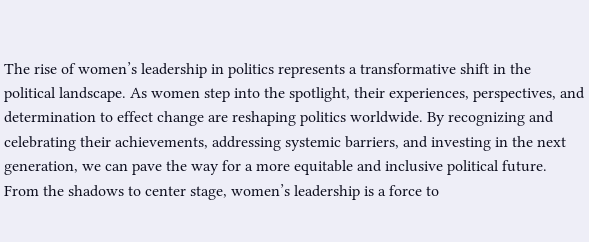The rise of women’s leadership in politics represents a transformative shift in the political landscape. As women step into the spotlight, their experiences, perspectives, and determination to effect change are reshaping politics worldwide. By recognizing and celebrating their achievements, addressing systemic barriers, and investing in the next generation, we can pave the way for a more equitable and inclusive political future. From the shadows to center stage, women’s leadership is a force to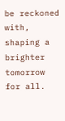be reckoned with, shaping a brighter tomorrow for all.